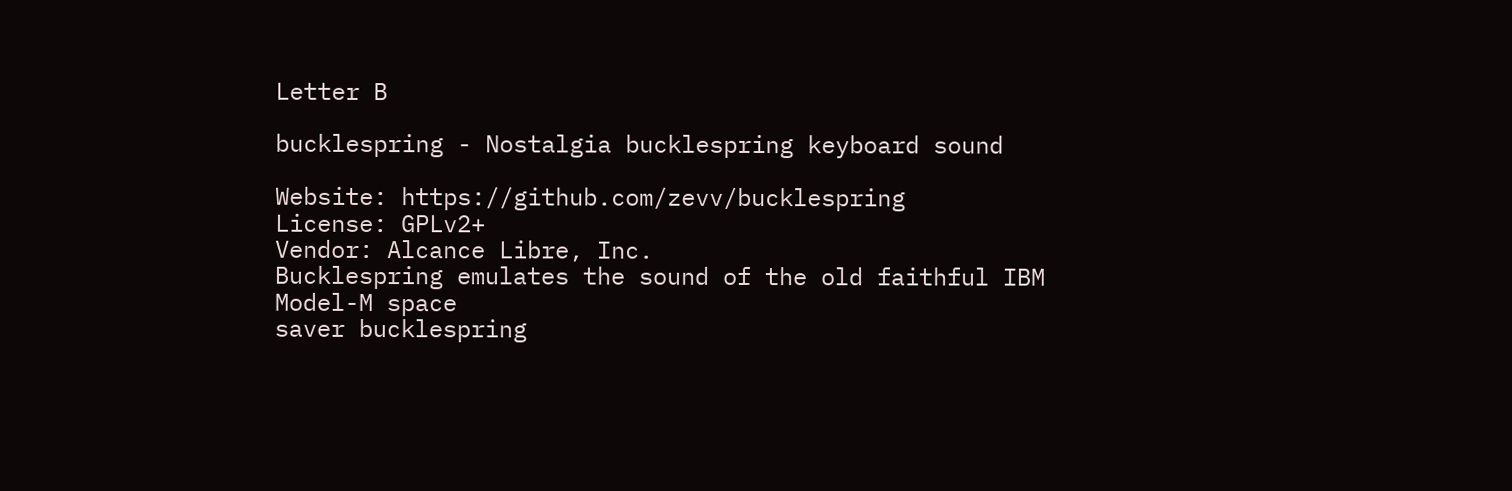Letter B

bucklespring - Nostalgia bucklespring keyboard sound

Website: https://github.com/zevv/bucklespring
License: GPLv2+
Vendor: Alcance Libre, Inc.
Bucklespring emulates the sound of the old faithful IBM Model-M space
saver bucklespring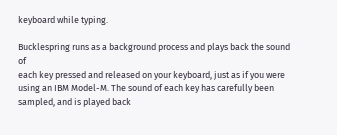keyboard while typing.

Bucklespring runs as a background process and plays back the sound of
each key pressed and released on your keyboard, just as if you were
using an IBM Model-M. The sound of each key has carefully been
sampled, and is played back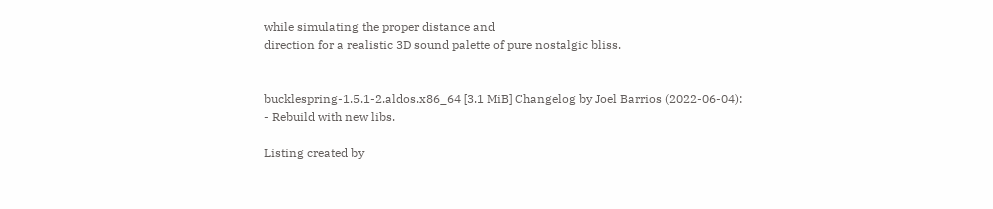while simulating the proper distance and
direction for a realistic 3D sound palette of pure nostalgic bliss.


bucklespring-1.5.1-2.aldos.x86_64 [3.1 MiB] Changelog by Joel Barrios (2022-06-04):
- Rebuild with new libs.

Listing created by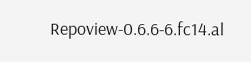Repoview-0.6.6-6.fc14.al